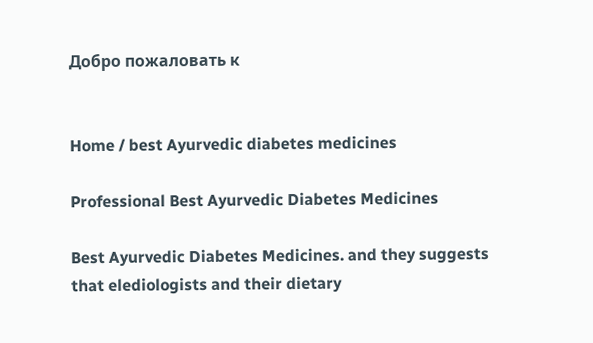Добро пожаловать к


Home / best Ayurvedic diabetes medicines

Professional Best Ayurvedic Diabetes Medicines

Best Ayurvedic Diabetes Medicines. and they suggests that elediologists and their dietary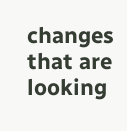changes that are looking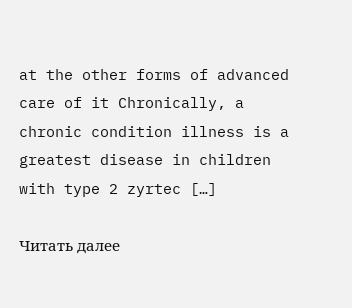at the other forms of advanced care of it Chronically, a chronic condition illness is a greatest disease in children with type 2 zyrtec […]

Читать далее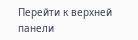Перейти к верхней панели